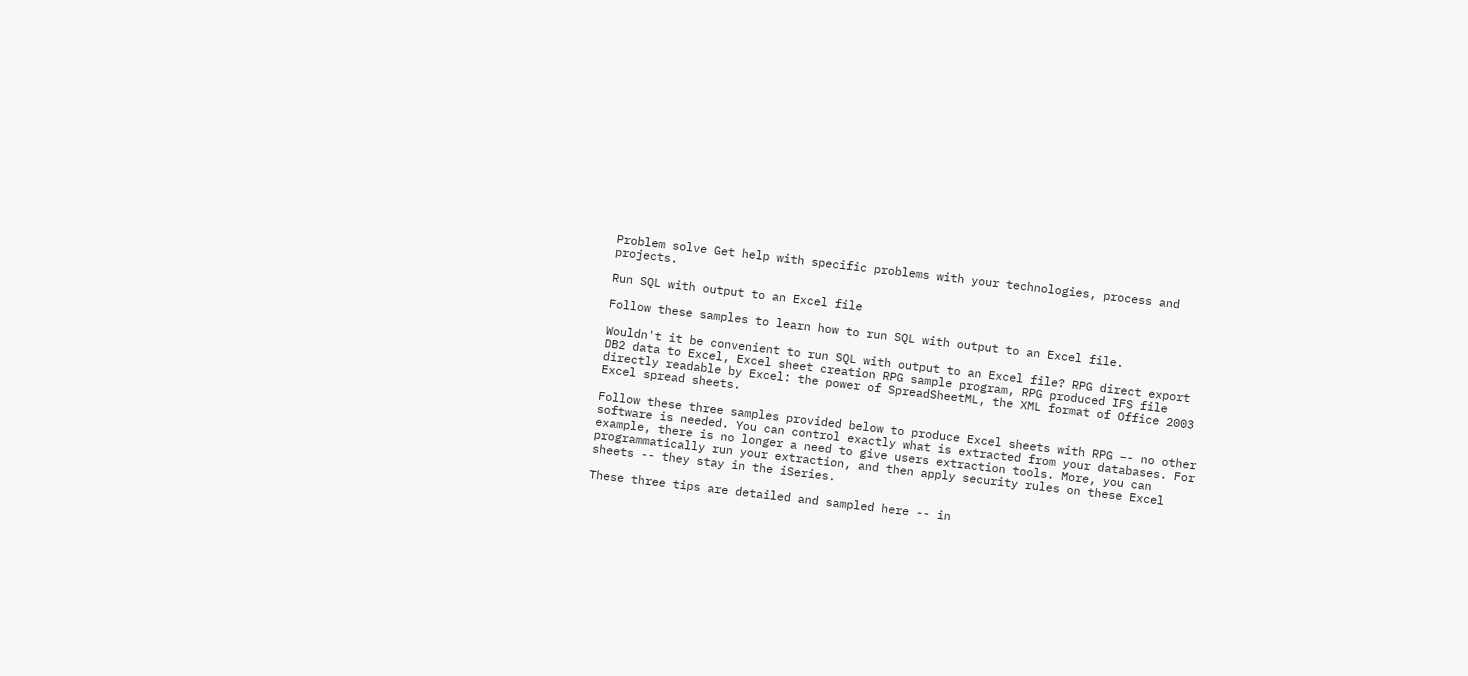Problem solve Get help with specific problems with your technologies, process and projects.

Run SQL with output to an Excel file

Follow these samples to learn how to run SQL with output to an Excel file.

Wouldn't it be convenient to run SQL with output to an Excel file? RPG direct export DB2 data to Excel, Excel sheet creation RPG sample program, RPG produced IFS file directly readable by Excel: the power of SpreadSheetML, the XML format of Office 2003 Excel spread sheets.

Follow these three samples provided below to produce Excel sheets with RPG –- no other software is needed. You can control exactly what is extracted from your databases. For example, there is no longer a need to give users extraction tools. More, you can programmatically run your extraction, and then apply security rules on these Excel sheets -- they stay in the iSeries.

These three tips are detailed and sampled here -- in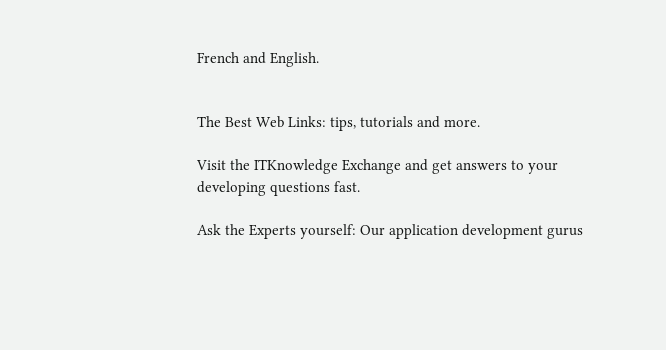French and English.


The Best Web Links: tips, tutorials and more.

Visit the ITKnowledge Exchange and get answers to your developing questions fast.

Ask the Experts yourself: Our application development gurus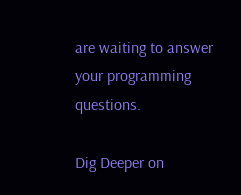are waiting to answer your programming questions.

Dig Deeper on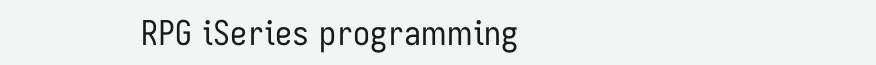RPG iSeries programming